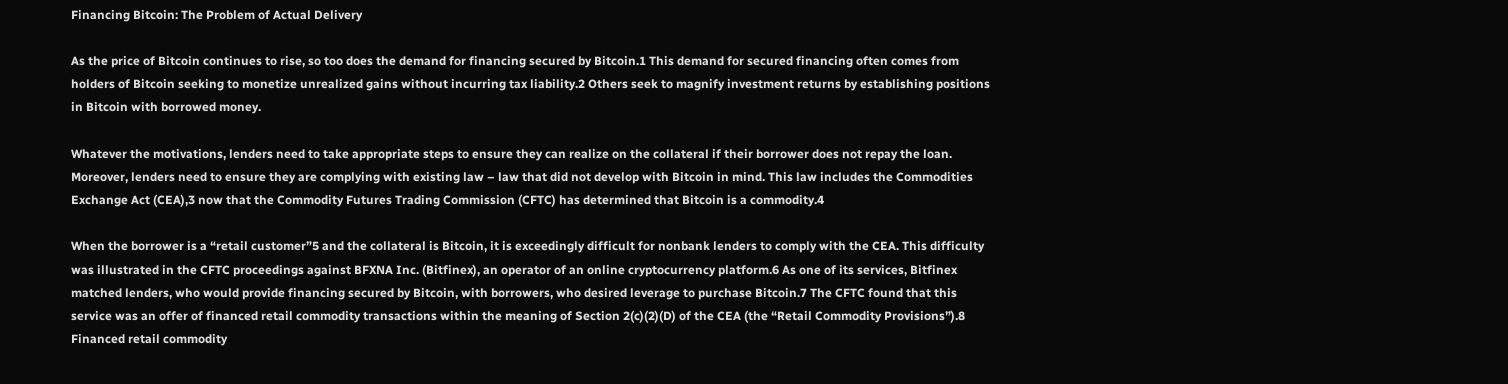Financing Bitcoin: The Problem of Actual Delivery

As the price of Bitcoin continues to rise, so too does the demand for financing secured by Bitcoin.1 This demand for secured financing often comes from holders of Bitcoin seeking to monetize unrealized gains without incurring tax liability.2 Others seek to magnify investment returns by establishing positions in Bitcoin with borrowed money.

Whatever the motivations, lenders need to take appropriate steps to ensure they can realize on the collateral if their borrower does not repay the loan. Moreover, lenders need to ensure they are complying with existing law – law that did not develop with Bitcoin in mind. This law includes the Commodities Exchange Act (CEA),3 now that the Commodity Futures Trading Commission (CFTC) has determined that Bitcoin is a commodity.4

When the borrower is a “retail customer”5 and the collateral is Bitcoin, it is exceedingly difficult for nonbank lenders to comply with the CEA. This difficulty was illustrated in the CFTC proceedings against BFXNA Inc. (Bitfinex), an operator of an online cryptocurrency platform.6 As one of its services, Bitfinex matched lenders, who would provide financing secured by Bitcoin, with borrowers, who desired leverage to purchase Bitcoin.7 The CFTC found that this service was an offer of financed retail commodity transactions within the meaning of Section 2(c)(2)(D) of the CEA (the “Retail Commodity Provisions”).8 Financed retail commodity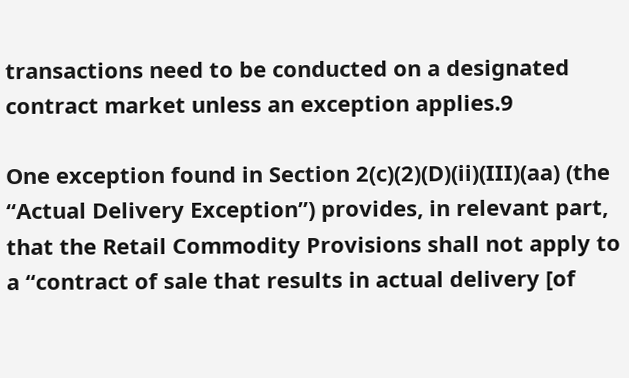transactions need to be conducted on a designated contract market unless an exception applies.9

One exception found in Section 2(c)(2)(D)(ii)(III)(aa) (the “Actual Delivery Exception”) provides, in relevant part, that the Retail Commodity Provisions shall not apply to a “contract of sale that results in actual delivery [of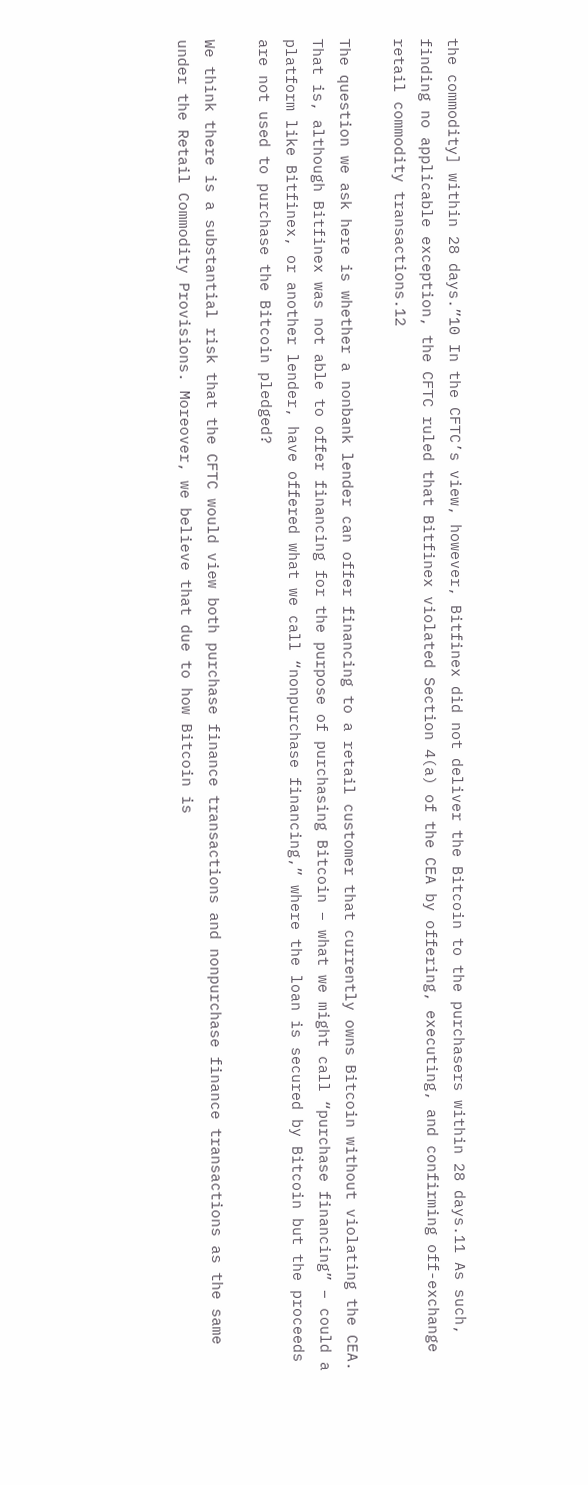the commodity] within 28 days.”10 In the CFTC’s view, however, Bitfinex did not deliver the Bitcoin to the purchasers within 28 days.11 As such, finding no applicable exception, the CFTC ruled that Bitfinex violated Section 4(a) of the CEA by offering, executing, and confirming off-exchange retail commodity transactions.12

The question we ask here is whether a nonbank lender can offer financing to a retail customer that currently owns Bitcoin without violating the CEA. That is, although Bitfinex was not able to offer financing for the purpose of purchasing Bitcoin – what we might call “purchase financing” – could a platform like Bitfinex, or another lender, have offered what we call “nonpurchase financing,” where the loan is secured by Bitcoin but the proceeds are not used to purchase the Bitcoin pledged?

We think there is a substantial risk that the CFTC would view both purchase finance transactions and nonpurchase finance transactions as the same under the Retail Commodity Provisions. Moreover, we believe that due to how Bitcoin is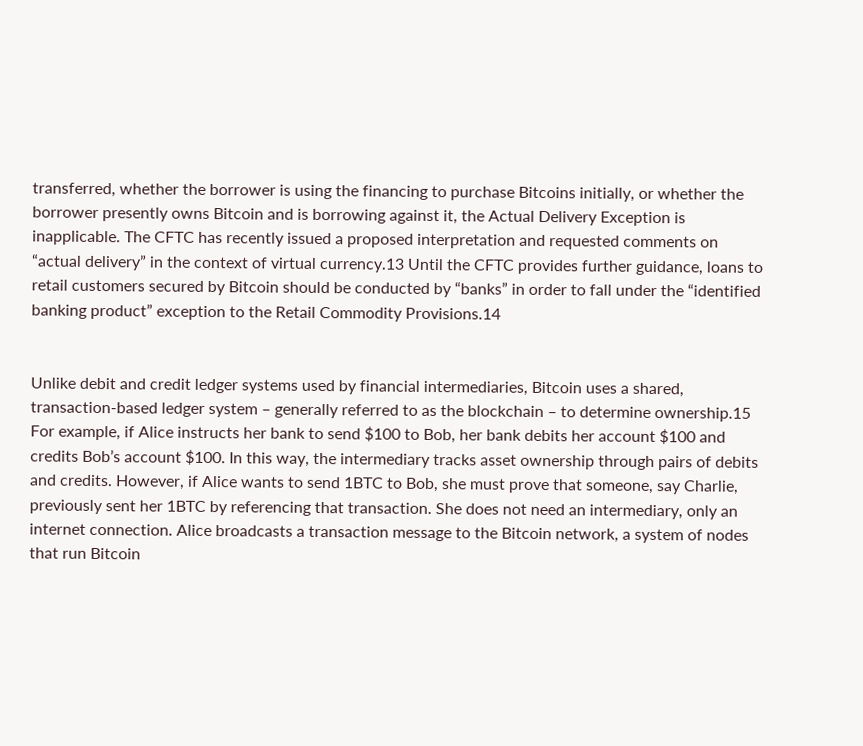transferred, whether the borrower is using the financing to purchase Bitcoins initially, or whether the borrower presently owns Bitcoin and is borrowing against it, the Actual Delivery Exception is inapplicable. The CFTC has recently issued a proposed interpretation and requested comments on “actual delivery” in the context of virtual currency.13 Until the CFTC provides further guidance, loans to retail customers secured by Bitcoin should be conducted by “banks” in order to fall under the “identified banking product” exception to the Retail Commodity Provisions.14


Unlike debit and credit ledger systems used by financial intermediaries, Bitcoin uses a shared, transaction-based ledger system – generally referred to as the blockchain – to determine ownership.15 For example, if Alice instructs her bank to send $100 to Bob, her bank debits her account $100 and credits Bob’s account $100. In this way, the intermediary tracks asset ownership through pairs of debits and credits. However, if Alice wants to send 1BTC to Bob, she must prove that someone, say Charlie, previously sent her 1BTC by referencing that transaction. She does not need an intermediary, only an internet connection. Alice broadcasts a transaction message to the Bitcoin network, a system of nodes that run Bitcoin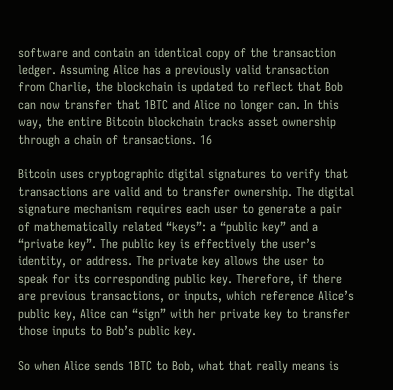software and contain an identical copy of the transaction ledger. Assuming Alice has a previously valid transaction from Charlie, the blockchain is updated to reflect that Bob can now transfer that 1BTC and Alice no longer can. In this way, the entire Bitcoin blockchain tracks asset ownership through a chain of transactions. 16

Bitcoin uses cryptographic digital signatures to verify that transactions are valid and to transfer ownership. The digital signature mechanism requires each user to generate a pair of mathematically related “keys”: a “public key” and a “private key”. The public key is effectively the user’s identity, or address. The private key allows the user to speak for its corresponding public key. Therefore, if there are previous transactions, or inputs, which reference Alice’s public key, Alice can “sign” with her private key to transfer those inputs to Bob’s public key.

So when Alice sends 1BTC to Bob, what that really means is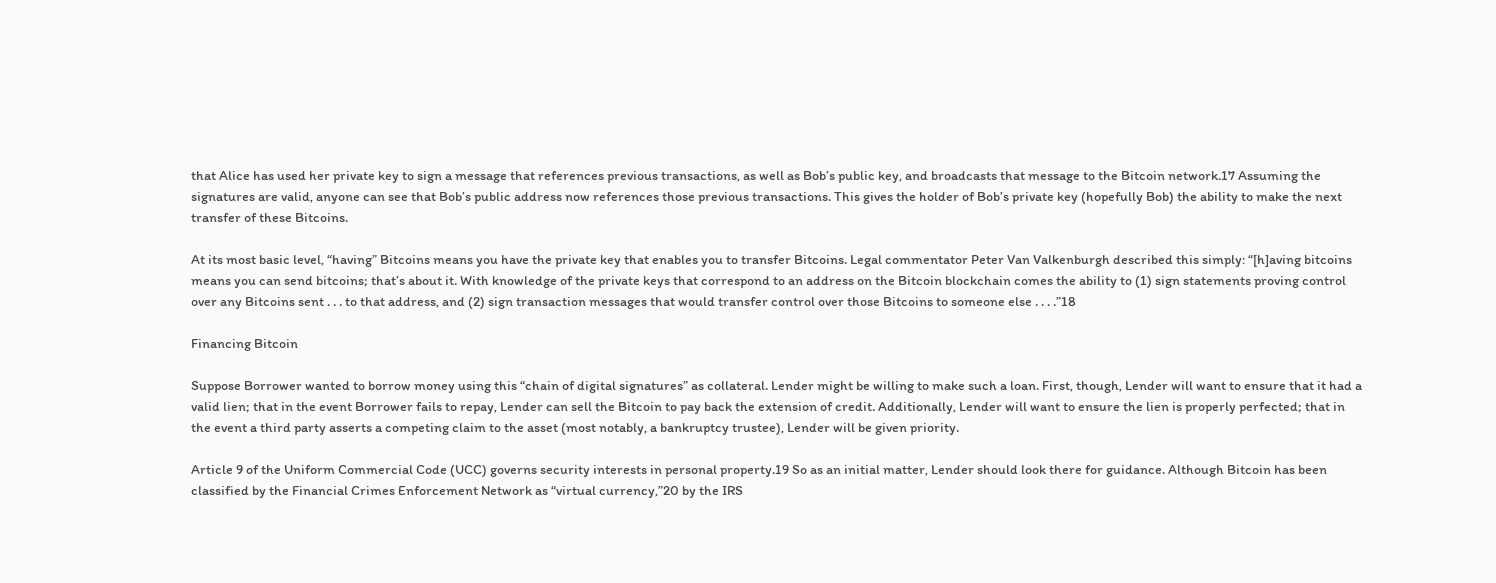that Alice has used her private key to sign a message that references previous transactions, as well as Bob’s public key, and broadcasts that message to the Bitcoin network.17 Assuming the signatures are valid, anyone can see that Bob’s public address now references those previous transactions. This gives the holder of Bob’s private key (hopefully Bob) the ability to make the next transfer of these Bitcoins.

At its most basic level, “having” Bitcoins means you have the private key that enables you to transfer Bitcoins. Legal commentator Peter Van Valkenburgh described this simply: “[h]aving bitcoins means you can send bitcoins; that’s about it. With knowledge of the private keys that correspond to an address on the Bitcoin blockchain comes the ability to (1) sign statements proving control over any Bitcoins sent . . . to that address, and (2) sign transaction messages that would transfer control over those Bitcoins to someone else . . . .”18

Financing Bitcoin

Suppose Borrower wanted to borrow money using this “chain of digital signatures” as collateral. Lender might be willing to make such a loan. First, though, Lender will want to ensure that it had a valid lien; that in the event Borrower fails to repay, Lender can sell the Bitcoin to pay back the extension of credit. Additionally, Lender will want to ensure the lien is properly perfected; that in the event a third party asserts a competing claim to the asset (most notably, a bankruptcy trustee), Lender will be given priority.

Article 9 of the Uniform Commercial Code (UCC) governs security interests in personal property.19 So as an initial matter, Lender should look there for guidance. Although Bitcoin has been classified by the Financial Crimes Enforcement Network as “virtual currency,”20 by the IRS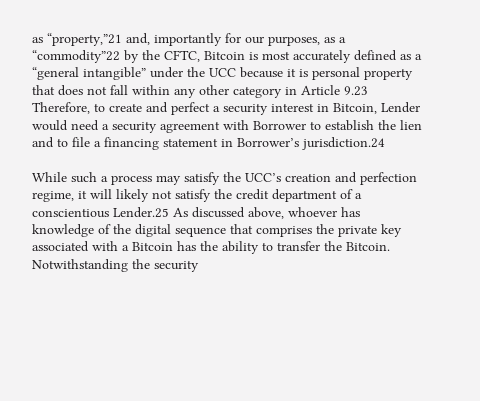as “property,”21 and, importantly for our purposes, as a “commodity”22 by the CFTC, Bitcoin is most accurately defined as a “general intangible” under the UCC because it is personal property that does not fall within any other category in Article 9.23 Therefore, to create and perfect a security interest in Bitcoin, Lender would need a security agreement with Borrower to establish the lien and to file a financing statement in Borrower’s jurisdiction.24

While such a process may satisfy the UCC’s creation and perfection regime, it will likely not satisfy the credit department of a conscientious Lender.25 As discussed above, whoever has knowledge of the digital sequence that comprises the private key associated with a Bitcoin has the ability to transfer the Bitcoin. Notwithstanding the security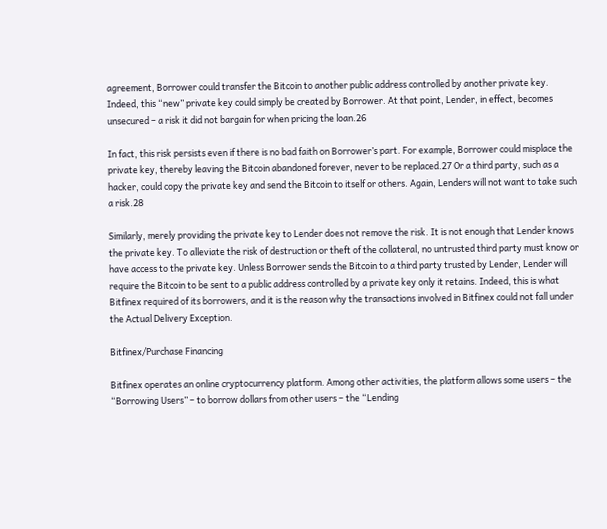agreement, Borrower could transfer the Bitcoin to another public address controlled by another private key. Indeed, this “new” private key could simply be created by Borrower. At that point, Lender, in effect, becomes unsecured – a risk it did not bargain for when pricing the loan.26

In fact, this risk persists even if there is no bad faith on Borrower’s part. For example, Borrower could misplace the private key, thereby leaving the Bitcoin abandoned forever, never to be replaced.27 Or a third party, such as a hacker, could copy the private key and send the Bitcoin to itself or others. Again, Lenders will not want to take such a risk.28

Similarly, merely providing the private key to Lender does not remove the risk. It is not enough that Lender knows the private key. To alleviate the risk of destruction or theft of the collateral, no untrusted third party must know or have access to the private key. Unless Borrower sends the Bitcoin to a third party trusted by Lender, Lender will require the Bitcoin to be sent to a public address controlled by a private key only it retains. Indeed, this is what Bitfinex required of its borrowers, and it is the reason why the transactions involved in Bitfinex could not fall under the Actual Delivery Exception.

Bitfinex/Purchase Financing

Bitfinex operates an online cryptocurrency platform. Among other activities, the platform allows some users – the “Borrowing Users” – to borrow dollars from other users – the “Lending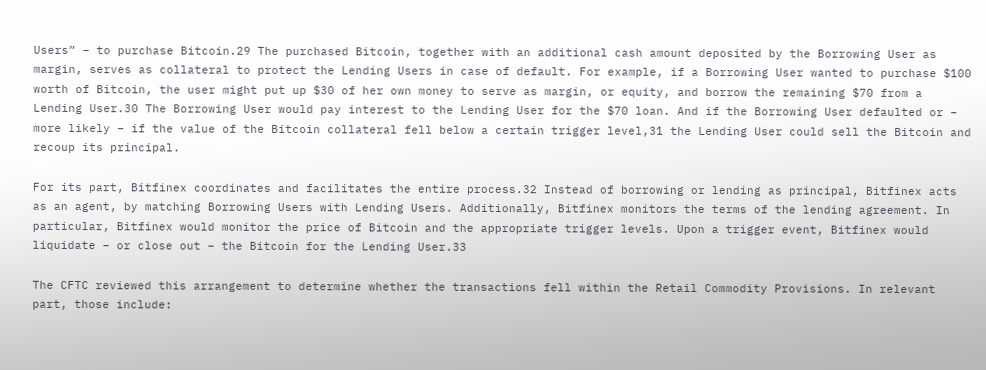Users” – to purchase Bitcoin.29 The purchased Bitcoin, together with an additional cash amount deposited by the Borrowing User as margin, serves as collateral to protect the Lending Users in case of default. For example, if a Borrowing User wanted to purchase $100 worth of Bitcoin, the user might put up $30 of her own money to serve as margin, or equity, and borrow the remaining $70 from a Lending User.30 The Borrowing User would pay interest to the Lending User for the $70 loan. And if the Borrowing User defaulted or – more likely – if the value of the Bitcoin collateral fell below a certain trigger level,31 the Lending User could sell the Bitcoin and recoup its principal.

For its part, Bitfinex coordinates and facilitates the entire process.32 Instead of borrowing or lending as principal, Bitfinex acts as an agent, by matching Borrowing Users with Lending Users. Additionally, Bitfinex monitors the terms of the lending agreement. In particular, Bitfinex would monitor the price of Bitcoin and the appropriate trigger levels. Upon a trigger event, Bitfinex would liquidate – or close out – the Bitcoin for the Lending User.33

The CFTC reviewed this arrangement to determine whether the transactions fell within the Retail Commodity Provisions. In relevant part, those include: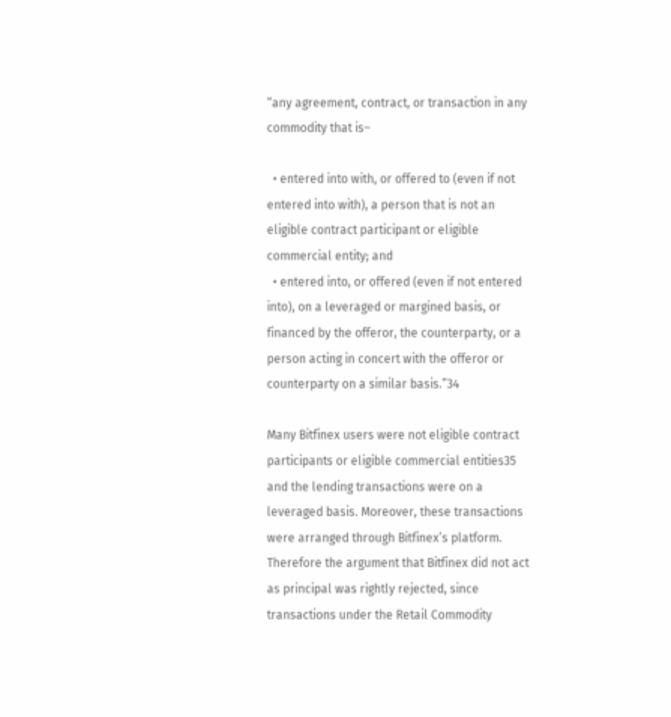“any agreement, contract, or transaction in any commodity that is–

  • entered into with, or offered to (even if not entered into with), a person that is not an eligible contract participant or eligible commercial entity; and
  • entered into, or offered (even if not entered into), on a leveraged or margined basis, or financed by the offeror, the counterparty, or a person acting in concert with the offeror or counterparty on a similar basis.”34

Many Bitfinex users were not eligible contract participants or eligible commercial entities35 and the lending transactions were on a leveraged basis. Moreover, these transactions were arranged through Bitfinex’s platform. Therefore the argument that Bitfinex did not act as principal was rightly rejected, since transactions under the Retail Commodity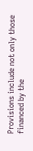Provisions include not only those financed by the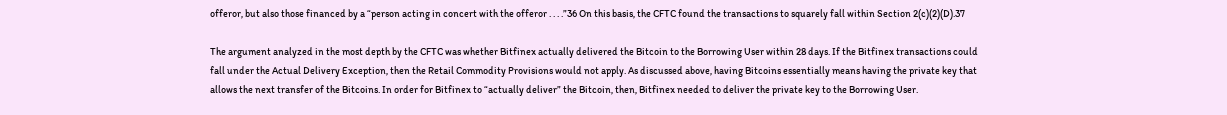offeror, but also those financed by a “person acting in concert with the offeror . . . .”36 On this basis, the CFTC found the transactions to squarely fall within Section 2(c)(2)(D).37

The argument analyzed in the most depth by the CFTC was whether Bitfinex actually delivered the Bitcoin to the Borrowing User within 28 days. If the Bitfinex transactions could fall under the Actual Delivery Exception, then the Retail Commodity Provisions would not apply. As discussed above, having Bitcoins essentially means having the private key that allows the next transfer of the Bitcoins. In order for Bitfinex to “actually deliver” the Bitcoin, then, Bitfinex needed to deliver the private key to the Borrowing User.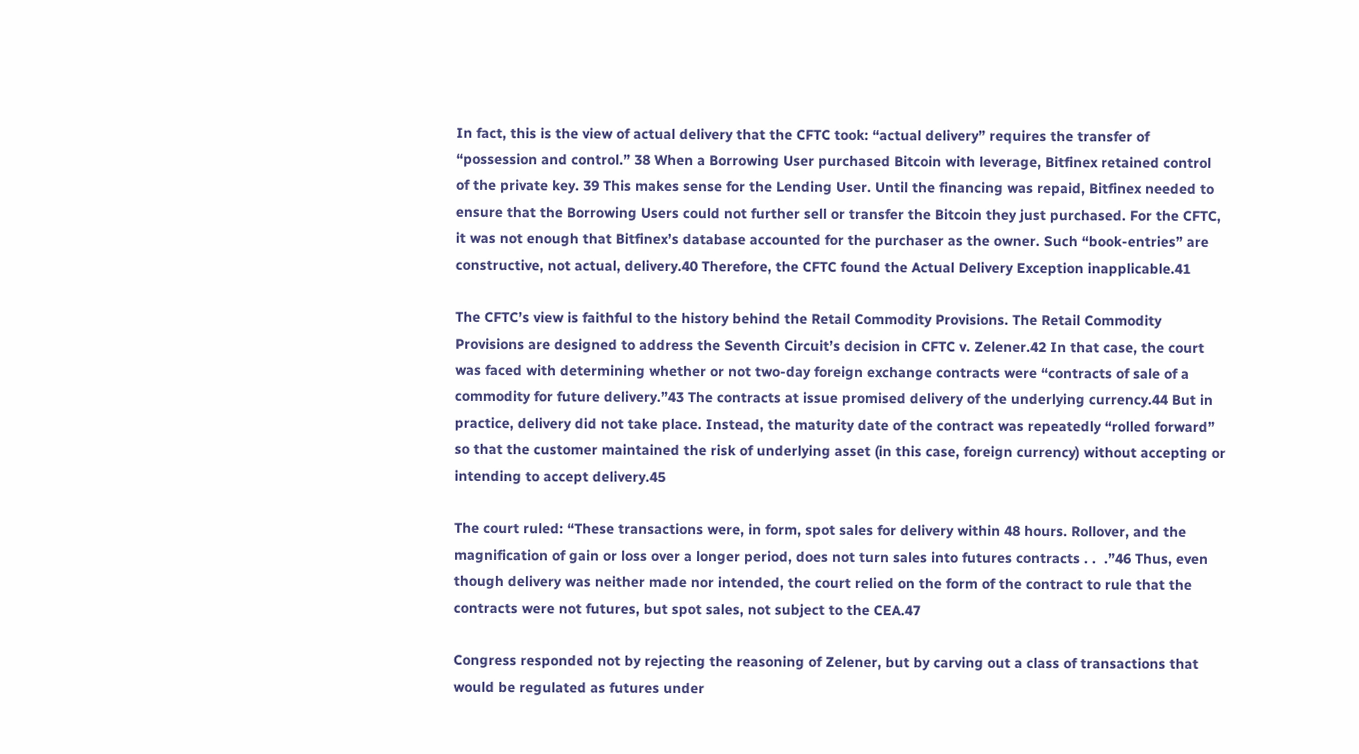In fact, this is the view of actual delivery that the CFTC took: “actual delivery” requires the transfer of “possession and control.” 38 When a Borrowing User purchased Bitcoin with leverage, Bitfinex retained control of the private key. 39 This makes sense for the Lending User. Until the financing was repaid, Bitfinex needed to ensure that the Borrowing Users could not further sell or transfer the Bitcoin they just purchased. For the CFTC, it was not enough that Bitfinex’s database accounted for the purchaser as the owner. Such “book-entries” are constructive, not actual, delivery.40 Therefore, the CFTC found the Actual Delivery Exception inapplicable.41

The CFTC’s view is faithful to the history behind the Retail Commodity Provisions. The Retail Commodity Provisions are designed to address the Seventh Circuit’s decision in CFTC v. Zelener.42 In that case, the court was faced with determining whether or not two-day foreign exchange contracts were “contracts of sale of a commodity for future delivery.”43 The contracts at issue promised delivery of the underlying currency.44 But in practice, delivery did not take place. Instead, the maturity date of the contract was repeatedly “rolled forward” so that the customer maintained the risk of underlying asset (in this case, foreign currency) without accepting or intending to accept delivery.45

The court ruled: “These transactions were, in form, spot sales for delivery within 48 hours. Rollover, and the magnification of gain or loss over a longer period, does not turn sales into futures contracts . .  .”46 Thus, even though delivery was neither made nor intended, the court relied on the form of the contract to rule that the contracts were not futures, but spot sales, not subject to the CEA.47

Congress responded not by rejecting the reasoning of Zelener, but by carving out a class of transactions that would be regulated as futures under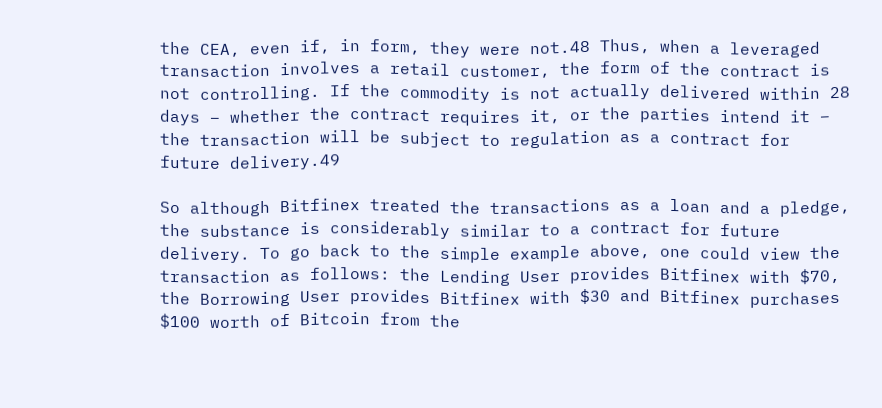the CEA, even if, in form, they were not.48 Thus, when a leveraged transaction involves a retail customer, the form of the contract is not controlling. If the commodity is not actually delivered within 28 days – whether the contract requires it, or the parties intend it – the transaction will be subject to regulation as a contract for future delivery.49

So although Bitfinex treated the transactions as a loan and a pledge, the substance is considerably similar to a contract for future delivery. To go back to the simple example above, one could view the transaction as follows: the Lending User provides Bitfinex with $70, the Borrowing User provides Bitfinex with $30 and Bitfinex purchases $100 worth of Bitcoin from the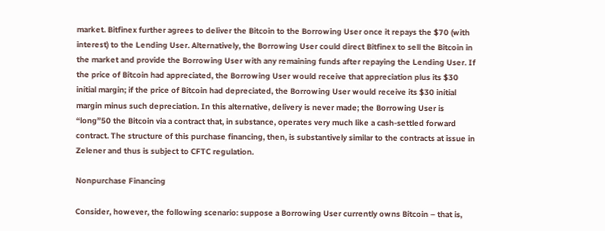market. Bitfinex further agrees to deliver the Bitcoin to the Borrowing User once it repays the $70 (with interest) to the Lending User. Alternatively, the Borrowing User could direct Bitfinex to sell the Bitcoin in the market and provide the Borrowing User with any remaining funds after repaying the Lending User. If the price of Bitcoin had appreciated, the Borrowing User would receive that appreciation plus its $30 initial margin; if the price of Bitcoin had depreciated, the Borrowing User would receive its $30 initial margin minus such depreciation. In this alternative, delivery is never made; the Borrowing User is “long”50 the Bitcoin via a contract that, in substance, operates very much like a cash-settled forward contract. The structure of this purchase financing, then, is substantively similar to the contracts at issue in Zelener and thus is subject to CFTC regulation.

Nonpurchase Financing

Consider, however, the following scenario: suppose a Borrowing User currently owns Bitcoin – that is,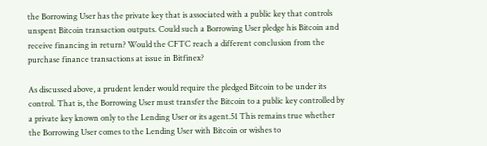the Borrowing User has the private key that is associated with a public key that controls unspent Bitcoin transaction outputs. Could such a Borrowing User pledge his Bitcoin and receive financing in return? Would the CFTC reach a different conclusion from the purchase finance transactions at issue in Bitfinex?

As discussed above, a prudent lender would require the pledged Bitcoin to be under its control. That is, the Borrowing User must transfer the Bitcoin to a public key controlled by a private key known only to the Lending User or its agent.51 This remains true whether the Borrowing User comes to the Lending User with Bitcoin or wishes to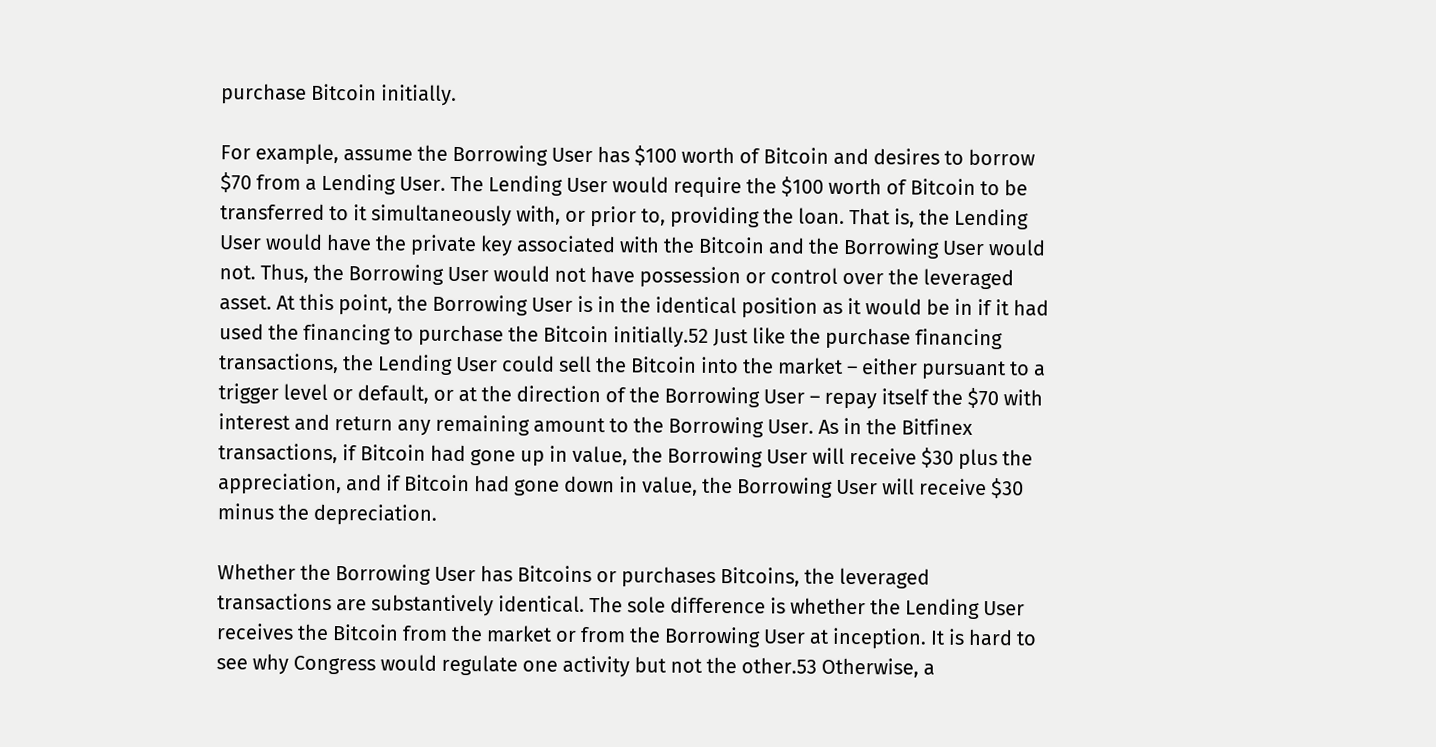purchase Bitcoin initially.

For example, assume the Borrowing User has $100 worth of Bitcoin and desires to borrow $70 from a Lending User. The Lending User would require the $100 worth of Bitcoin to be transferred to it simultaneously with, or prior to, providing the loan. That is, the Lending User would have the private key associated with the Bitcoin and the Borrowing User would not. Thus, the Borrowing User would not have possession or control over the leveraged asset. At this point, the Borrowing User is in the identical position as it would be in if it had used the financing to purchase the Bitcoin initially.52 Just like the purchase financing transactions, the Lending User could sell the Bitcoin into the market – either pursuant to a trigger level or default, or at the direction of the Borrowing User – repay itself the $70 with interest and return any remaining amount to the Borrowing User. As in the Bitfinex transactions, if Bitcoin had gone up in value, the Borrowing User will receive $30 plus the appreciation, and if Bitcoin had gone down in value, the Borrowing User will receive $30 minus the depreciation.

Whether the Borrowing User has Bitcoins or purchases Bitcoins, the leveraged transactions are substantively identical. The sole difference is whether the Lending User receives the Bitcoin from the market or from the Borrowing User at inception. It is hard to see why Congress would regulate one activity but not the other.53 Otherwise, a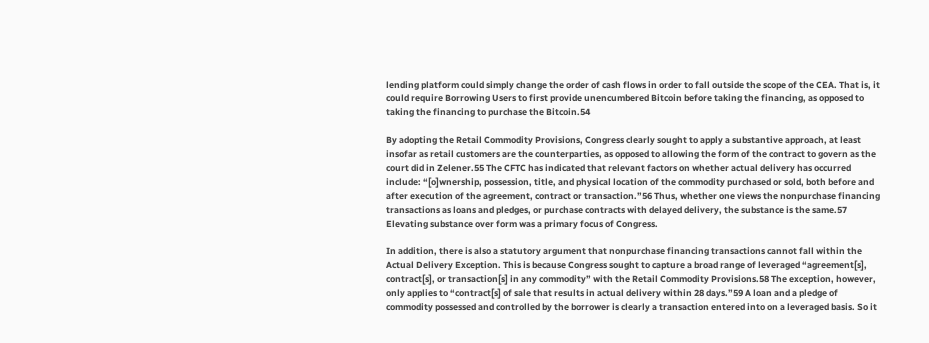lending platform could simply change the order of cash flows in order to fall outside the scope of the CEA. That is, it could require Borrowing Users to first provide unencumbered Bitcoin before taking the financing, as opposed to taking the financing to purchase the Bitcoin.54

By adopting the Retail Commodity Provisions, Congress clearly sought to apply a substantive approach, at least insofar as retail customers are the counterparties, as opposed to allowing the form of the contract to govern as the court did in Zelener.55 The CFTC has indicated that relevant factors on whether actual delivery has occurred include: “[o]wnership, possession, title, and physical location of the commodity purchased or sold, both before and after execution of the agreement, contract or transaction.”56 Thus, whether one views the nonpurchase financing transactions as loans and pledges, or purchase contracts with delayed delivery, the substance is the same.57 Elevating substance over form was a primary focus of Congress.

In addition, there is also a statutory argument that nonpurchase financing transactions cannot fall within the Actual Delivery Exception. This is because Congress sought to capture a broad range of leveraged “agreement[s], contract[s], or transaction[s] in any commodity” with the Retail Commodity Provisions.58 The exception, however, only applies to “contract[s] of sale that results in actual delivery within 28 days.”59 A loan and a pledge of commodity possessed and controlled by the borrower is clearly a transaction entered into on a leveraged basis. So it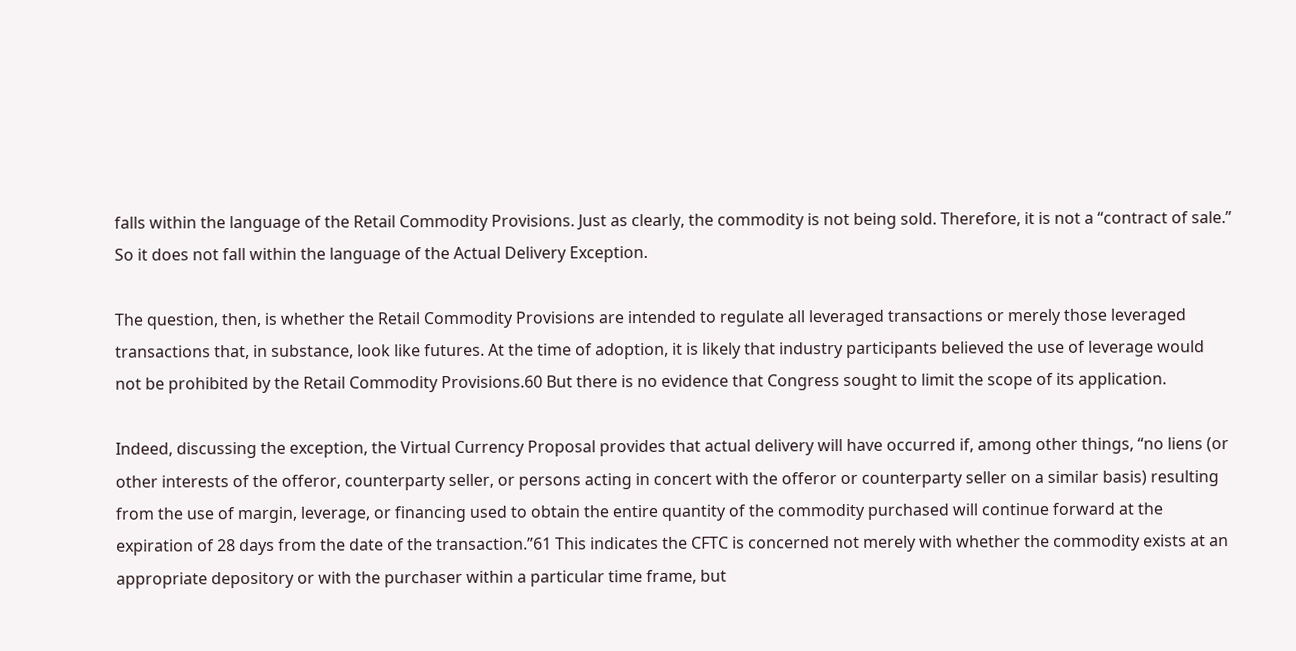falls within the language of the Retail Commodity Provisions. Just as clearly, the commodity is not being sold. Therefore, it is not a “contract of sale.” So it does not fall within the language of the Actual Delivery Exception.

The question, then, is whether the Retail Commodity Provisions are intended to regulate all leveraged transactions or merely those leveraged transactions that, in substance, look like futures. At the time of adoption, it is likely that industry participants believed the use of leverage would not be prohibited by the Retail Commodity Provisions.60 But there is no evidence that Congress sought to limit the scope of its application.

Indeed, discussing the exception, the Virtual Currency Proposal provides that actual delivery will have occurred if, among other things, “no liens (or other interests of the offeror, counterparty seller, or persons acting in concert with the offeror or counterparty seller on a similar basis) resulting from the use of margin, leverage, or financing used to obtain the entire quantity of the commodity purchased will continue forward at the expiration of 28 days from the date of the transaction.”61 This indicates the CFTC is concerned not merely with whether the commodity exists at an appropriate depository or with the purchaser within a particular time frame, but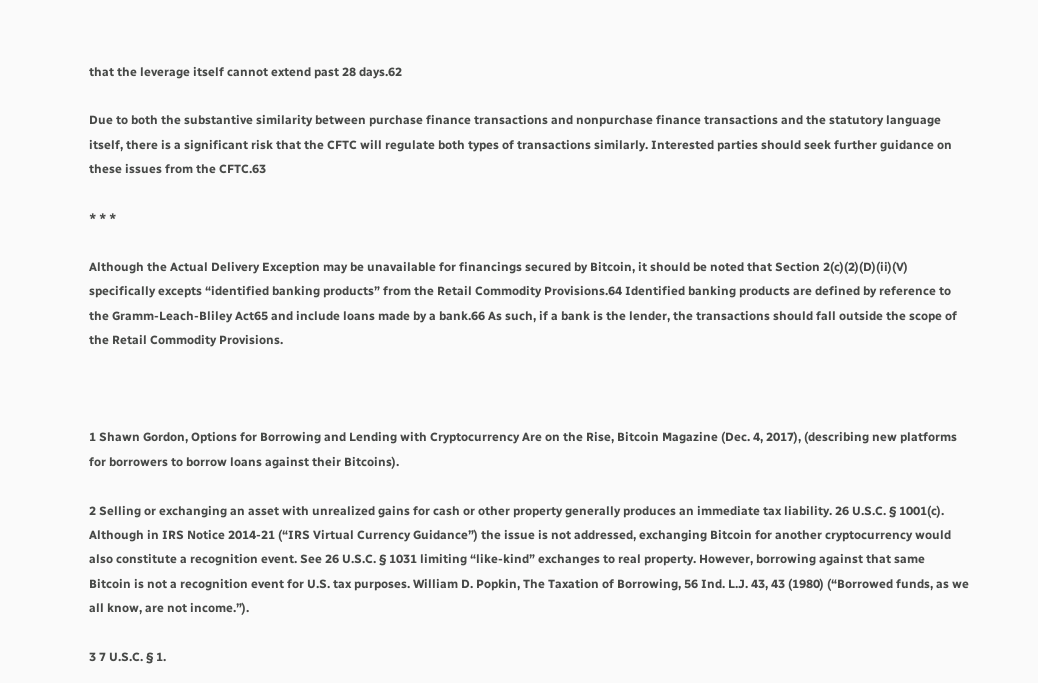that the leverage itself cannot extend past 28 days.62

Due to both the substantive similarity between purchase finance transactions and nonpurchase finance transactions and the statutory language itself, there is a significant risk that the CFTC will regulate both types of transactions similarly. Interested parties should seek further guidance on these issues from the CFTC.63

* * *

Although the Actual Delivery Exception may be unavailable for financings secured by Bitcoin, it should be noted that Section 2(c)(2)(D)(ii)(V) specifically excepts “identified banking products” from the Retail Commodity Provisions.64 Identified banking products are defined by reference to the Gramm-Leach-Bliley Act65 and include loans made by a bank.66 As such, if a bank is the lender, the transactions should fall outside the scope of the Retail Commodity Provisions.



1 Shawn Gordon, Options for Borrowing and Lending with Cryptocurrency Are on the Rise, Bitcoin Magazine (Dec. 4, 2017), (describing new platforms for borrowers to borrow loans against their Bitcoins).

2 Selling or exchanging an asset with unrealized gains for cash or other property generally produces an immediate tax liability. 26 U.S.C. § 1001(c). Although in IRS Notice 2014-21 (“IRS Virtual Currency Guidance”) the issue is not addressed, exchanging Bitcoin for another cryptocurrency would also constitute a recognition event. See 26 U.S.C. § 1031 limiting “like-kind” exchanges to real property. However, borrowing against that same Bitcoin is not a recognition event for U.S. tax purposes. William D. Popkin, The Taxation of Borrowing, 56 Ind. L.J. 43, 43 (1980) (“Borrowed funds, as we all know, are not income.”).

3 7 U.S.C. § 1.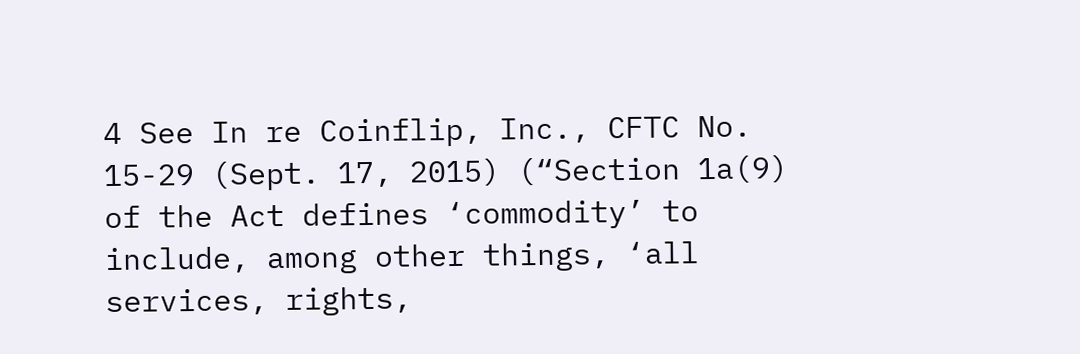4 See In re Coinflip, Inc., CFTC No. 15-29 (Sept. 17, 2015) (“Section 1a(9) of the Act defines ‘commodity’ to include, among other things, ‘all services, rights,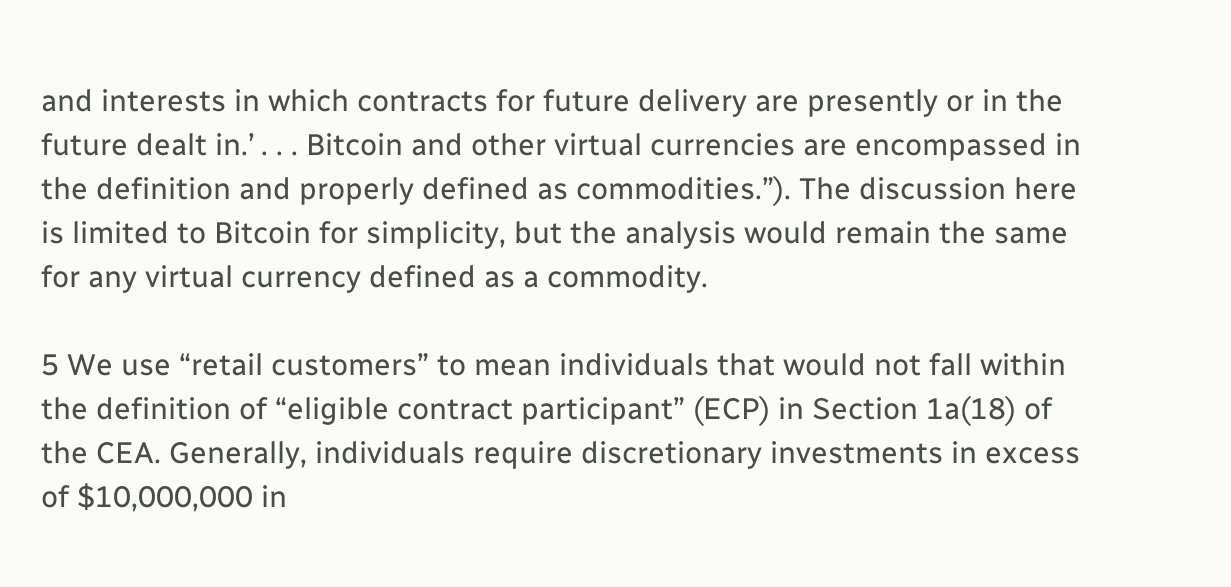and interests in which contracts for future delivery are presently or in the future dealt in.’ . . . Bitcoin and other virtual currencies are encompassed in the definition and properly defined as commodities.”). The discussion here is limited to Bitcoin for simplicity, but the analysis would remain the same for any virtual currency defined as a commodity.

5 We use “retail customers” to mean individuals that would not fall within the definition of “eligible contract participant” (ECP) in Section 1a(18) of the CEA. Generally, individuals require discretionary investments in excess of $10,000,000 in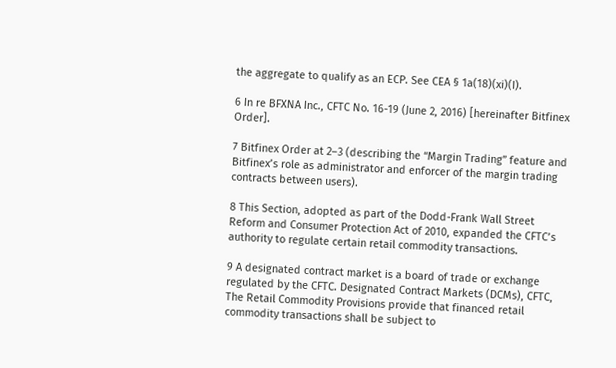the aggregate to qualify as an ECP. See CEA § 1a(18)(xi)(I).

6 In re BFXNA Inc., CFTC No. 16-19 (June 2, 2016) [hereinafter Bitfinex Order].

7 Bitfinex Order at 2–3 (describing the “Margin Trading” feature and Bitfinex’s role as administrator and enforcer of the margin trading contracts between users).

8 This Section, adopted as part of the Dodd-Frank Wall Street Reform and Consumer Protection Act of 2010, expanded the CFTC’s authority to regulate certain retail commodity transactions.

9 A designated contract market is a board of trade or exchange regulated by the CFTC. Designated Contract Markets (DCMs), CFTC, The Retail Commodity Provisions provide that financed retail commodity transactions shall be subject to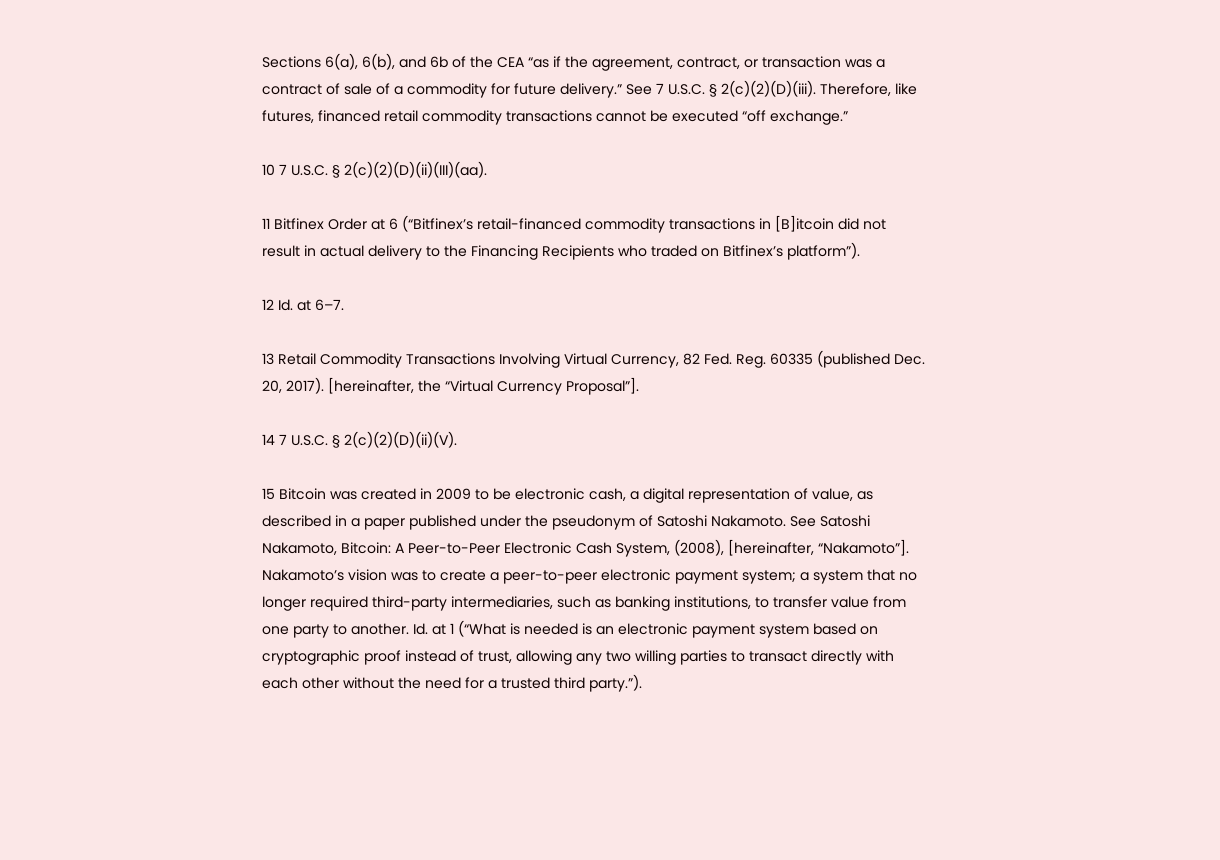Sections 6(a), 6(b), and 6b of the CEA “as if the agreement, contract, or transaction was a contract of sale of a commodity for future delivery.” See 7 U.S.C. § 2(c)(2)(D)(iii). Therefore, like futures, financed retail commodity transactions cannot be executed “off exchange.”

10 7 U.S.C. § 2(c)(2)(D)(ii)(III)(aa).

11 Bitfinex Order at 6 (“Bitfinex’s retail-financed commodity transactions in [B]itcoin did not result in actual delivery to the Financing Recipients who traded on Bitfinex’s platform”).

12 Id. at 6–7.

13 Retail Commodity Transactions Involving Virtual Currency, 82 Fed. Reg. 60335 (published Dec. 20, 2017). [hereinafter, the “Virtual Currency Proposal”].

14 7 U.S.C. § 2(c)(2)(D)(ii)(V).

15 Bitcoin was created in 2009 to be electronic cash, a digital representation of value, as described in a paper published under the pseudonym of Satoshi Nakamoto. See Satoshi Nakamoto, Bitcoin: A Peer-to-Peer Electronic Cash System, (2008), [hereinafter, “Nakamoto”]. Nakamoto’s vision was to create a peer-to-peer electronic payment system; a system that no longer required third-party intermediaries, such as banking institutions, to transfer value from one party to another. Id. at 1 (“What is needed is an electronic payment system based on cryptographic proof instead of trust, allowing any two willing parties to transact directly with each other without the need for a trusted third party.”).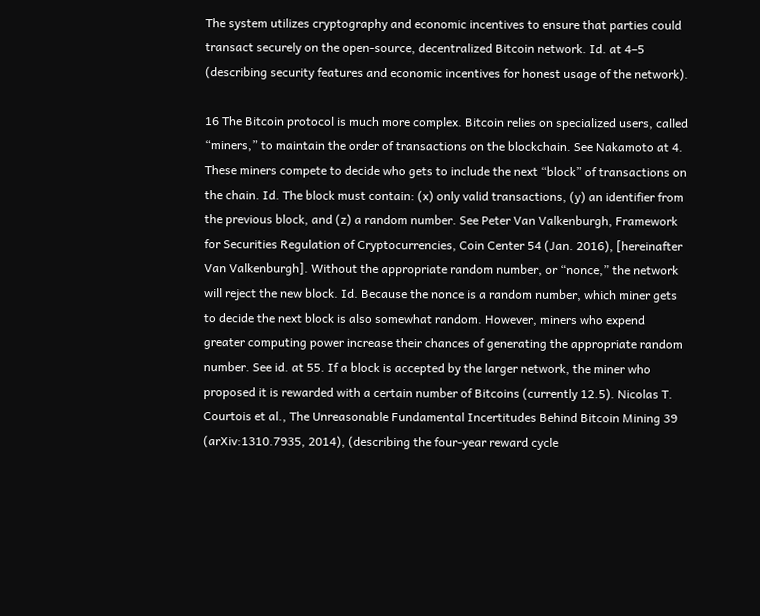The system utilizes cryptography and economic incentives to ensure that parties could transact securely on the open-source, decentralized Bitcoin network. Id. at 4–5 (describing security features and economic incentives for honest usage of the network).

16 The Bitcoin protocol is much more complex. Bitcoin relies on specialized users, called “miners,” to maintain the order of transactions on the blockchain. See Nakamoto at 4. These miners compete to decide who gets to include the next “block” of transactions on the chain. Id. The block must contain: (x) only valid transactions, (y) an identifier from the previous block, and (z) a random number. See Peter Van Valkenburgh, Framework for Securities Regulation of Cryptocurrencies, Coin Center 54 (Jan. 2016), [hereinafter Van Valkenburgh]. Without the appropriate random number, or “nonce,” the network will reject the new block. Id. Because the nonce is a random number, which miner gets to decide the next block is also somewhat random. However, miners who expend greater computing power increase their chances of generating the appropriate random number. See id. at 55. If a block is accepted by the larger network, the miner who proposed it is rewarded with a certain number of Bitcoins (currently 12.5). Nicolas T. Courtois et al., The Unreasonable Fundamental Incertitudes Behind Bitcoin Mining 39 (arXiv:1310.7935, 2014), (describing the four-year reward cycle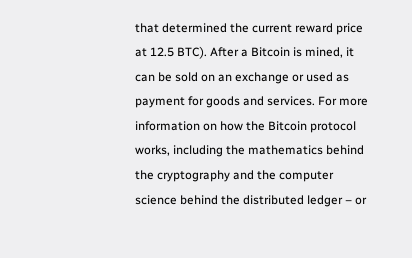that determined the current reward price at 12.5 BTC). After a Bitcoin is mined, it can be sold on an exchange or used as payment for goods and services. For more information on how the Bitcoin protocol works, including the mathematics behind the cryptography and the computer science behind the distributed ledger – or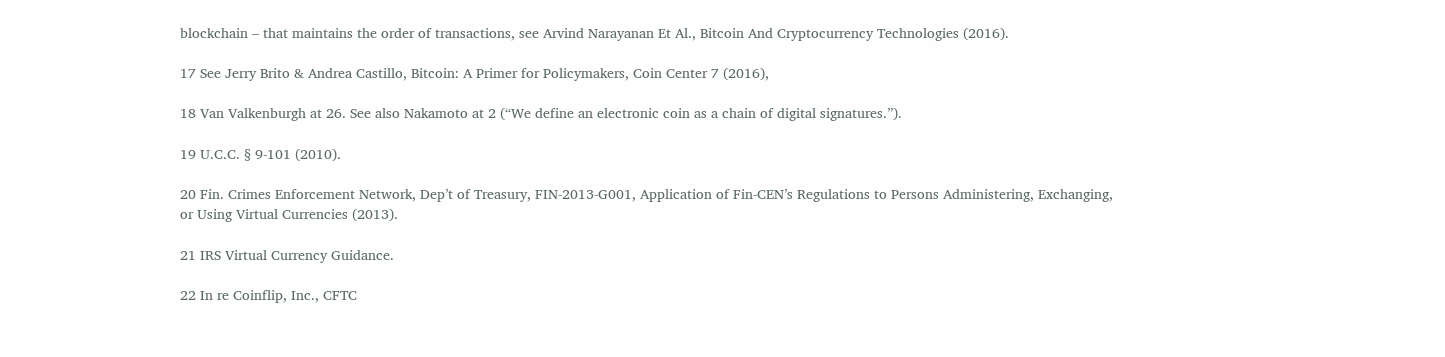blockchain – that maintains the order of transactions, see Arvind Narayanan Et Al., Bitcoin And Cryptocurrency Technologies (2016).

17 See Jerry Brito & Andrea Castillo, Bitcoin: A Primer for Policymakers, Coin Center 7 (2016),

18 Van Valkenburgh at 26. See also Nakamoto at 2 (“We define an electronic coin as a chain of digital signatures.”).

19 U.C.C. § 9-101 (2010).

20 Fin. Crimes Enforcement Network, Dep’t of Treasury, FIN-2013-G001, Application of Fin-CEN’s Regulations to Persons Administering, Exchanging, or Using Virtual Currencies (2013).

21 IRS Virtual Currency Guidance.

22 In re Coinflip, Inc., CFTC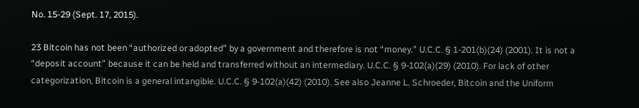No. 15-29 (Sept. 17, 2015).

23 Bitcoin has not been “authorized or adopted” by a government and therefore is not “money.” U.C.C. § 1-201(b)(24) (2001). It is not a “deposit account” because it can be held and transferred without an intermediary. U.C.C. § 9-102(a)(29) (2010). For lack of other categorization, Bitcoin is a general intangible. U.C.C. § 9-102(a)(42) (2010). See also Jeanne L. Schroeder, Bitcoin and the Uniform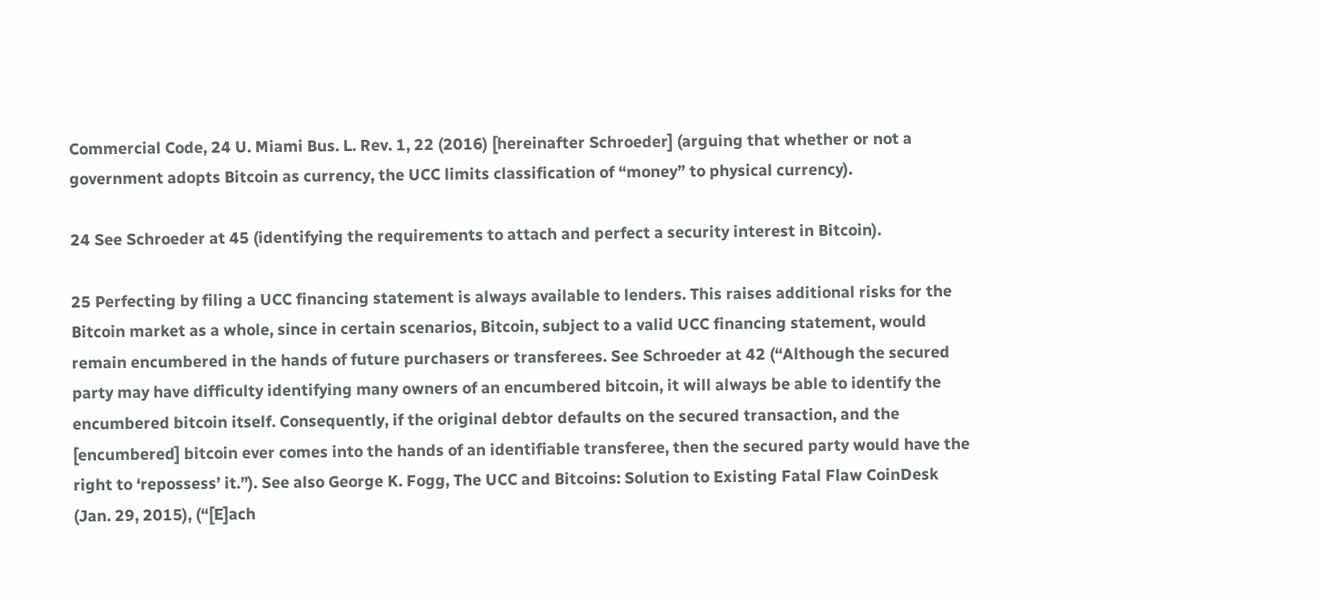Commercial Code, 24 U. Miami Bus. L. Rev. 1, 22 (2016) [hereinafter Schroeder] (arguing that whether or not a government adopts Bitcoin as currency, the UCC limits classification of “money” to physical currency).

24 See Schroeder at 45 (identifying the requirements to attach and perfect a security interest in Bitcoin).

25 Perfecting by filing a UCC financing statement is always available to lenders. This raises additional risks for the Bitcoin market as a whole, since in certain scenarios, Bitcoin, subject to a valid UCC financing statement, would remain encumbered in the hands of future purchasers or transferees. See Schroeder at 42 (“Although the secured party may have difficulty identifying many owners of an encumbered bitcoin, it will always be able to identify the encumbered bitcoin itself. Consequently, if the original debtor defaults on the secured transaction, and the [encumbered] bitcoin ever comes into the hands of an identifiable transferee, then the secured party would have the right to ‘repossess’ it.”). See also George K. Fogg, The UCC and Bitcoins: Solution to Existing Fatal Flaw CoinDesk (Jan. 29, 2015), (“[E]ach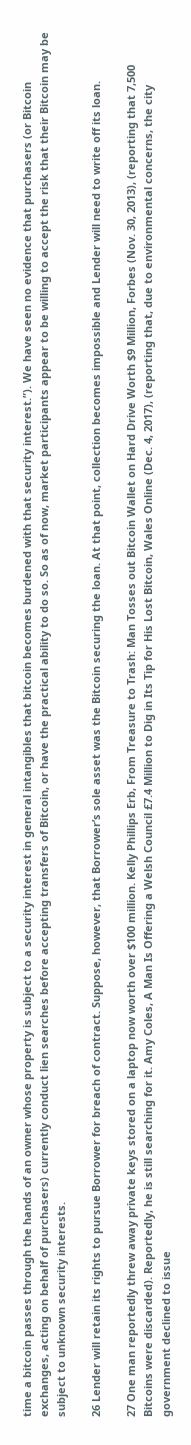time a bitcoin passes through the hands of an owner whose property is subject to a security interest in general intangibles that bitcoin becomes burdened with that security interest.”). We have seen no evidence that purchasers (or Bitcoin exchanges, acting on behalf of purchasers) currently conduct lien searches before accepting transfers of Bitcoin, or have the practical ability to do so. So as of now, market participants appear to be willing to accept the risk that their Bitcoin may be subject to unknown security interests.

26 Lender will retain its rights to pursue Borrower for breach of contract. Suppose, however, that Borrower’s sole asset was the Bitcoin securing the loan. At that point, collection becomes impossible and Lender will need to write off its loan.

27 One man reportedly threw away private keys stored on a laptop now worth over $100 million. Kelly Phillips Erb, From Treasure to Trash: Man Tosses out Bitcoin Wallet on Hard Drive Worth $9 Million, Forbes (Nov. 30, 2013), (reporting that 7,500 Bitcoins were discarded). Reportedly, he is still searching for it. Amy Coles, A Man Is Offering a Welsh Council £7.4 Million to Dig in Its Tip for His Lost Bitcoin, Wales Online (Dec. 4, 2017), (reporting that, due to environmental concerns, the city government declined to issue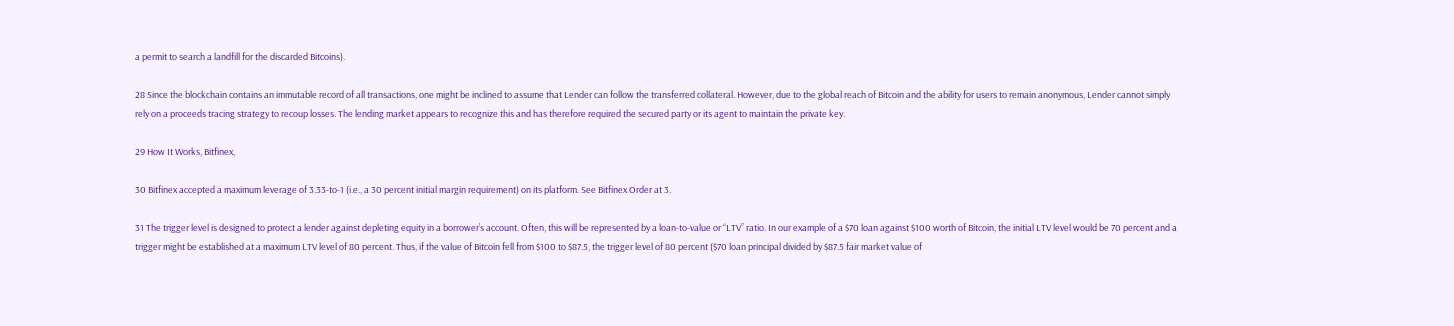a permit to search a landfill for the discarded Bitcoins).

28 Since the blockchain contains an immutable record of all transactions, one might be inclined to assume that Lender can follow the transferred collateral. However, due to the global reach of Bitcoin and the ability for users to remain anonymous, Lender cannot simply rely on a proceeds tracing strategy to recoup losses. The lending market appears to recognize this and has therefore required the secured party or its agent to maintain the private key.

29 How It Works, Bitfinex,

30 Bitfinex accepted a maximum leverage of 3.33-to-1 (i.e., a 30 percent initial margin requirement) on its platform. See Bitfinex Order at 3.

31 The trigger level is designed to protect a lender against depleting equity in a borrower’s account. Often, this will be represented by a loan-to-value or “LTV” ratio. In our example of a $70 loan against $100 worth of Bitcoin, the initial LTV level would be 70 percent and a trigger might be established at a maximum LTV level of 80 percent. Thus, if the value of Bitcoin fell from $100 to $87.5, the trigger level of 80 percent ($70 loan principal divided by $87.5 fair market value of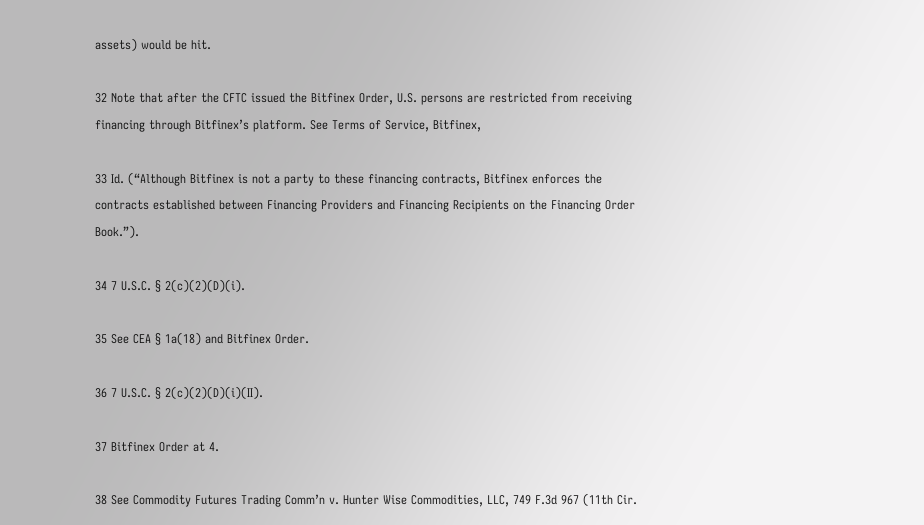assets) would be hit.

32 Note that after the CFTC issued the Bitfinex Order, U.S. persons are restricted from receiving financing through Bitfinex’s platform. See Terms of Service, Bitfinex,

33 Id. (“Although Bitfinex is not a party to these financing contracts, Bitfinex enforces the contracts established between Financing Providers and Financing Recipients on the Financing Order Book.”).

34 7 U.S.C. § 2(c)(2)(D)(i).

35 See CEA § 1a(18) and Bitfinex Order.

36 7 U.S.C. § 2(c)(2)(D)(i)(II).

37 Bitfinex Order at 4.

38 See Commodity Futures Trading Comm’n v. Hunter Wise Commodities, LLC, 749 F.3d 967 (11th Cir.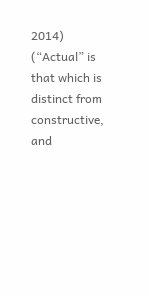2014) (“Actual” is that which is distinct from constructive, and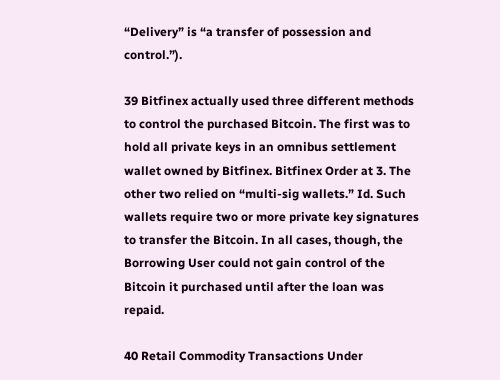“Delivery” is “a transfer of possession and control.”).

39 Bitfinex actually used three different methods to control the purchased Bitcoin. The first was to hold all private keys in an omnibus settlement wallet owned by Bitfinex. Bitfinex Order at 3. The other two relied on “multi-sig wallets.” Id. Such wallets require two or more private key signatures to transfer the Bitcoin. In all cases, though, the Borrowing User could not gain control of the Bitcoin it purchased until after the loan was repaid.

40 Retail Commodity Transactions Under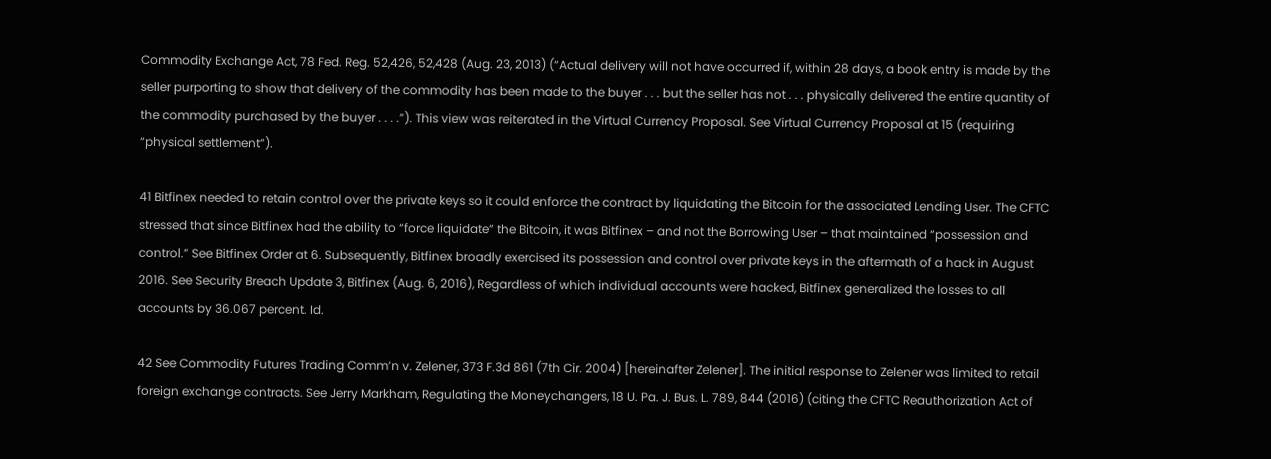Commodity Exchange Act, 78 Fed. Reg. 52,426, 52,428 (Aug. 23, 2013) (“Actual delivery will not have occurred if, within 28 days, a book entry is made by the seller purporting to show that delivery of the commodity has been made to the buyer . . . but the seller has not . . . physically delivered the entire quantity of the commodity purchased by the buyer . . . .”). This view was reiterated in the Virtual Currency Proposal. See Virtual Currency Proposal at 15 (requiring “physical settlement”).

41 Bitfinex needed to retain control over the private keys so it could enforce the contract by liquidating the Bitcoin for the associated Lending User. The CFTC stressed that since Bitfinex had the ability to “force liquidate” the Bitcoin, it was Bitfinex – and not the Borrowing User – that maintained “possession and control.” See Bitfinex Order at 6. Subsequently, Bitfinex broadly exercised its possession and control over private keys in the aftermath of a hack in August 2016. See Security Breach Update 3, Bitfinex (Aug. 6, 2016), Regardless of which individual accounts were hacked, Bitfinex generalized the losses to all accounts by 36.067 percent. Id.

42 See Commodity Futures Trading Comm’n v. Zelener, 373 F.3d 861 (7th Cir. 2004) [hereinafter Zelener]. The initial response to Zelener was limited to retail foreign exchange contracts. See Jerry Markham, Regulating the Moneychangers, 18 U. Pa. J. Bus. L. 789, 844 (2016) (citing the CFTC Reauthorization Act of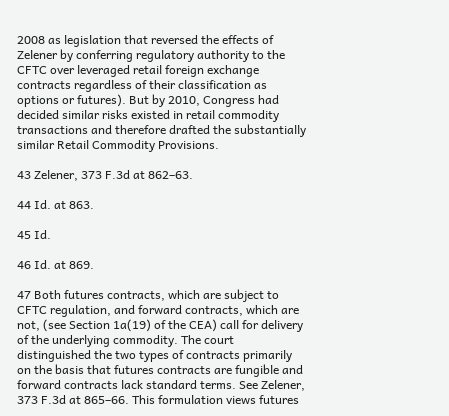2008 as legislation that reversed the effects of Zelener by conferring regulatory authority to the CFTC over leveraged retail foreign exchange contracts regardless of their classification as options or futures). But by 2010, Congress had decided similar risks existed in retail commodity transactions and therefore drafted the substantially similar Retail Commodity Provisions.

43 Zelener, 373 F.3d at 862–63.

44 Id. at 863.

45 Id.

46 Id. at 869.

47 Both futures contracts, which are subject to CFTC regulation, and forward contracts, which are not, (see Section 1a(19) of the CEA) call for delivery of the underlying commodity. The court distinguished the two types of contracts primarily on the basis that futures contracts are fungible and forward contracts lack standard terms. See Zelener, 373 F.3d at 865–66. This formulation views futures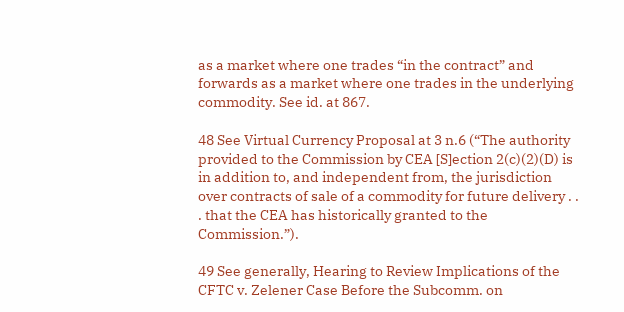as a market where one trades “in the contract” and forwards as a market where one trades in the underlying commodity. See id. at 867.

48 See Virtual Currency Proposal at 3 n.6 (“The authority provided to the Commission by CEA [S]ection 2(c)(2)(D) is in addition to, and independent from, the jurisdiction over contracts of sale of a commodity for future delivery . . . that the CEA has historically granted to the Commission.”).

49 See generally, Hearing to Review Implications of the CFTC v. Zelener Case Before the Subcomm. on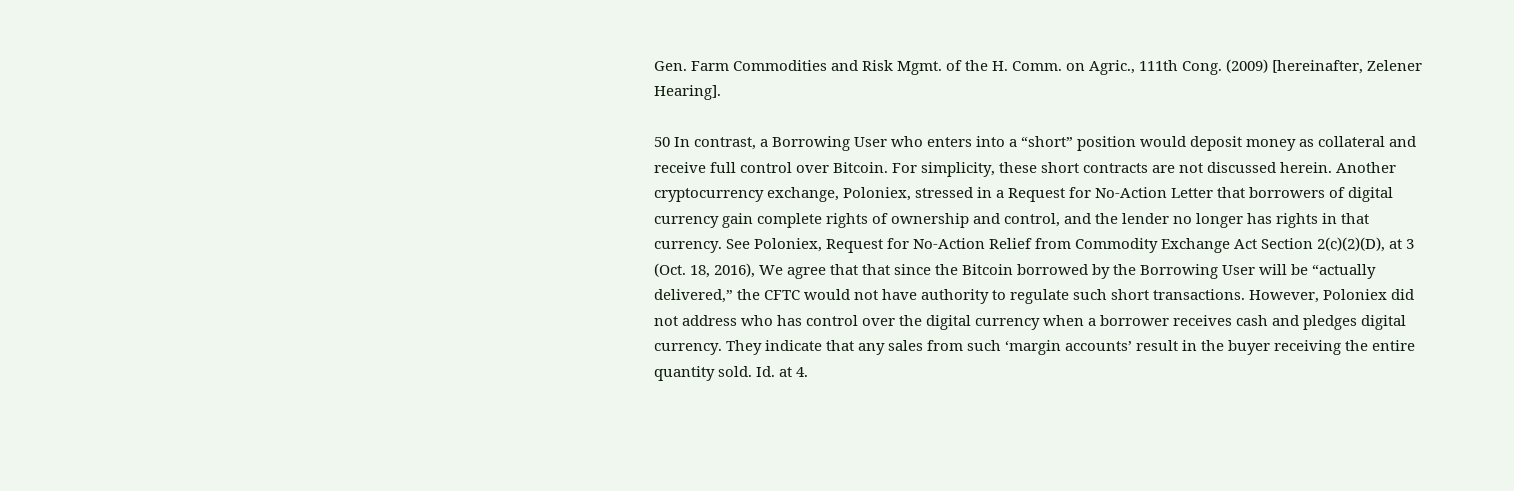Gen. Farm Commodities and Risk Mgmt. of the H. Comm. on Agric., 111th Cong. (2009) [hereinafter, Zelener Hearing].

50 In contrast, a Borrowing User who enters into a “short” position would deposit money as collateral and receive full control over Bitcoin. For simplicity, these short contracts are not discussed herein. Another cryptocurrency exchange, Poloniex, stressed in a Request for No-Action Letter that borrowers of digital currency gain complete rights of ownership and control, and the lender no longer has rights in that currency. See Poloniex, Request for No-Action Relief from Commodity Exchange Act Section 2(c)(2)(D), at 3 (Oct. 18, 2016), We agree that that since the Bitcoin borrowed by the Borrowing User will be “actually delivered,” the CFTC would not have authority to regulate such short transactions. However, Poloniex did not address who has control over the digital currency when a borrower receives cash and pledges digital currency. They indicate that any sales from such ‘margin accounts’ result in the buyer receiving the entire quantity sold. Id. at 4.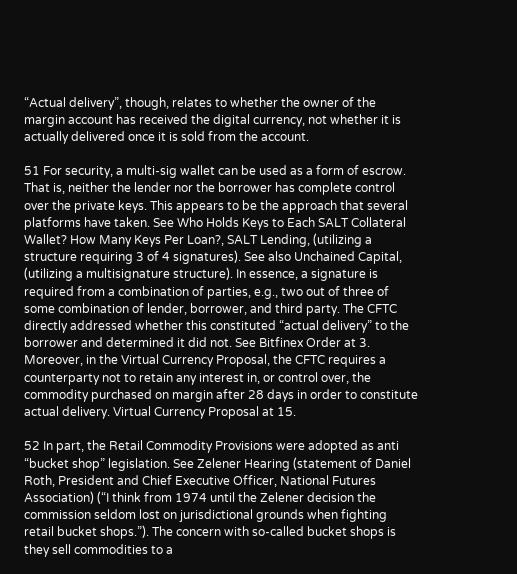“Actual delivery”, though, relates to whether the owner of the margin account has received the digital currency, not whether it is actually delivered once it is sold from the account.

51 For security, a multi-sig wallet can be used as a form of escrow. That is, neither the lender nor the borrower has complete control over the private keys. This appears to be the approach that several platforms have taken. See Who Holds Keys to Each SALT Collateral Wallet? How Many Keys Per Loan?, SALT Lending, (utilizing a structure requiring 3 of 4 signatures). See also Unchained Capital,  (utilizing a multisignature structure). In essence, a signature is required from a combination of parties, e.g., two out of three of some combination of lender, borrower, and third party. The CFTC directly addressed whether this constituted “actual delivery” to the borrower and determined it did not. See Bitfinex Order at 3. Moreover, in the Virtual Currency Proposal, the CFTC requires a counterparty not to retain any interest in, or control over, the commodity purchased on margin after 28 days in order to constitute actual delivery. Virtual Currency Proposal at 15.

52 In part, the Retail Commodity Provisions were adopted as anti “bucket shop” legislation. See Zelener Hearing (statement of Daniel Roth, President and Chief Executive Officer, National Futures Association) (“I think from 1974 until the Zelener decision the commission seldom lost on jurisdictional grounds when fighting retail bucket shops.”). The concern with so-called bucket shops is they sell commodities to a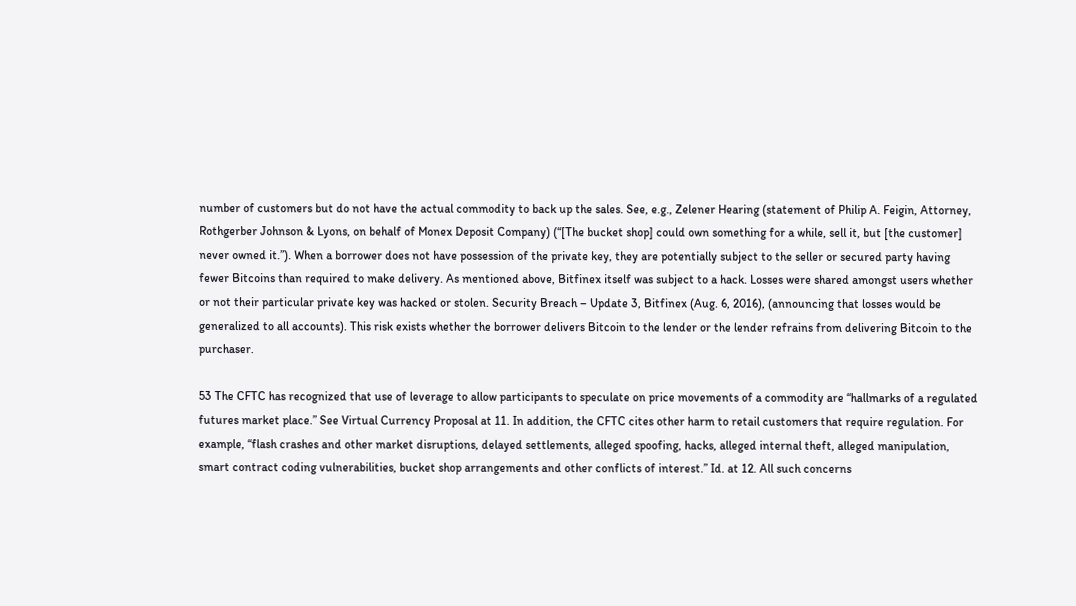number of customers but do not have the actual commodity to back up the sales. See, e.g., Zelener Hearing (statement of Philip A. Feigin, Attorney, Rothgerber Johnson & Lyons, on behalf of Monex Deposit Company) (“[The bucket shop] could own something for a while, sell it, but [the customer] never owned it.”). When a borrower does not have possession of the private key, they are potentially subject to the seller or secured party having fewer Bitcoins than required to make delivery. As mentioned above, Bitfinex itself was subject to a hack. Losses were shared amongst users whether or not their particular private key was hacked or stolen. Security Breach – Update 3, Bitfinex (Aug. 6, 2016), (announcing that losses would be generalized to all accounts). This risk exists whether the borrower delivers Bitcoin to the lender or the lender refrains from delivering Bitcoin to the purchaser.

53 The CFTC has recognized that use of leverage to allow participants to speculate on price movements of a commodity are “hallmarks of a regulated futures market place.” See Virtual Currency Proposal at 11. In addition, the CFTC cites other harm to retail customers that require regulation. For example, “flash crashes and other market disruptions, delayed settlements, alleged spoofing, hacks, alleged internal theft, alleged manipulation, smart contract coding vulnerabilities, bucket shop arrangements and other conflicts of interest.” Id. at 12. All such concerns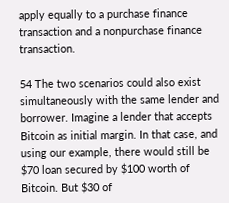apply equally to a purchase finance transaction and a nonpurchase finance transaction.

54 The two scenarios could also exist simultaneously with the same lender and borrower. Imagine a lender that accepts Bitcoin as initial margin. In that case, and using our example, there would still be $70 loan secured by $100 worth of Bitcoin. But $30 of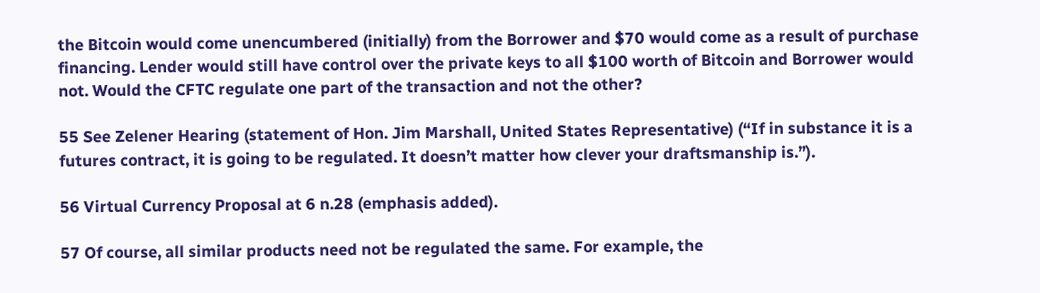the Bitcoin would come unencumbered (initially) from the Borrower and $70 would come as a result of purchase financing. Lender would still have control over the private keys to all $100 worth of Bitcoin and Borrower would not. Would the CFTC regulate one part of the transaction and not the other?

55 See Zelener Hearing (statement of Hon. Jim Marshall, United States Representative) (“If in substance it is a futures contract, it is going to be regulated. It doesn’t matter how clever your draftsmanship is.”).

56 Virtual Currency Proposal at 6 n.28 (emphasis added).

57 Of course, all similar products need not be regulated the same. For example, the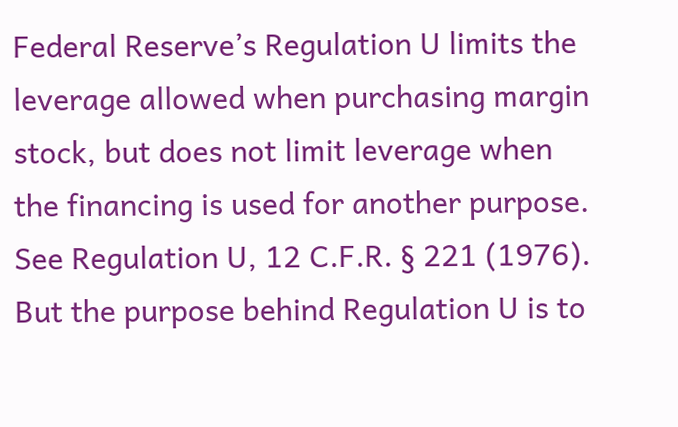Federal Reserve’s Regulation U limits the leverage allowed when purchasing margin stock, but does not limit leverage when the financing is used for another purpose. See Regulation U, 12 C.F.R. § 221 (1976). But the purpose behind Regulation U is to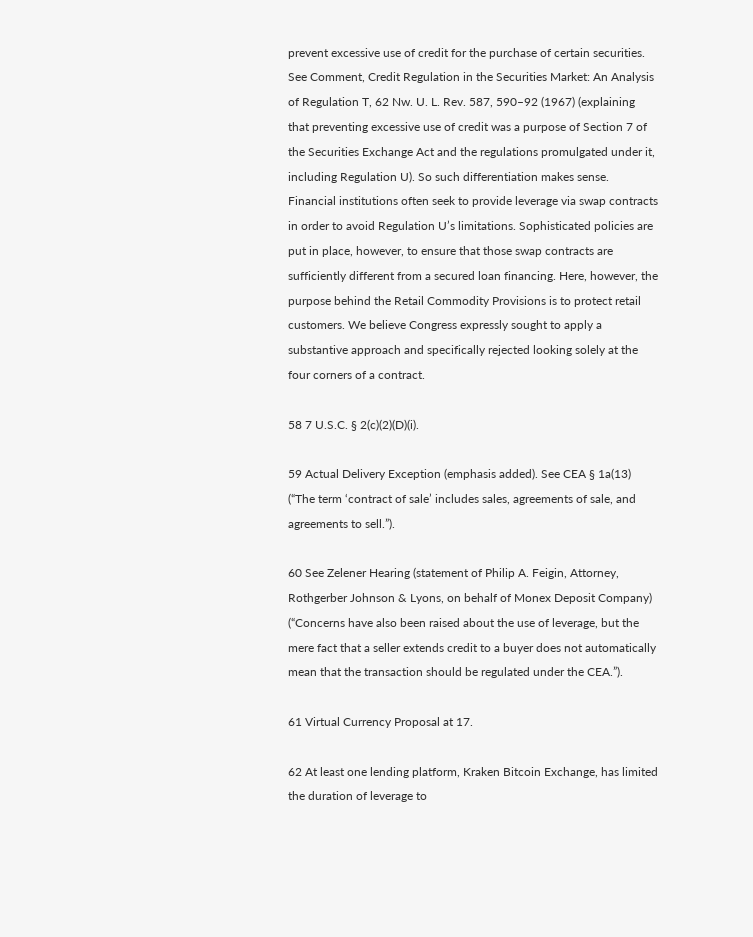prevent excessive use of credit for the purchase of certain securities. See Comment, Credit Regulation in the Securities Market: An Analysis of Regulation T, 62 Nw. U. L. Rev. 587, 590–92 (1967) (explaining that preventing excessive use of credit was a purpose of Section 7 of the Securities Exchange Act and the regulations promulgated under it, including Regulation U). So such differentiation makes sense. Financial institutions often seek to provide leverage via swap contracts in order to avoid Regulation U’s limitations. Sophisticated policies are put in place, however, to ensure that those swap contracts are sufficiently different from a secured loan financing. Here, however, the purpose behind the Retail Commodity Provisions is to protect retail customers. We believe Congress expressly sought to apply a substantive approach and specifically rejected looking solely at the four corners of a contract.

58 7 U.S.C. § 2(c)(2)(D)(i).

59 Actual Delivery Exception (emphasis added). See CEA § 1a(13) (“The term ‘contract of sale’ includes sales, agreements of sale, and agreements to sell.”).

60 See Zelener Hearing (statement of Philip A. Feigin, Attorney, Rothgerber Johnson & Lyons, on behalf of Monex Deposit Company) (“Concerns have also been raised about the use of leverage, but the mere fact that a seller extends credit to a buyer does not automatically mean that the transaction should be regulated under the CEA.”).

61 Virtual Currency Proposal at 17.

62 At least one lending platform, Kraken Bitcoin Exchange, has limited the duration of leverage to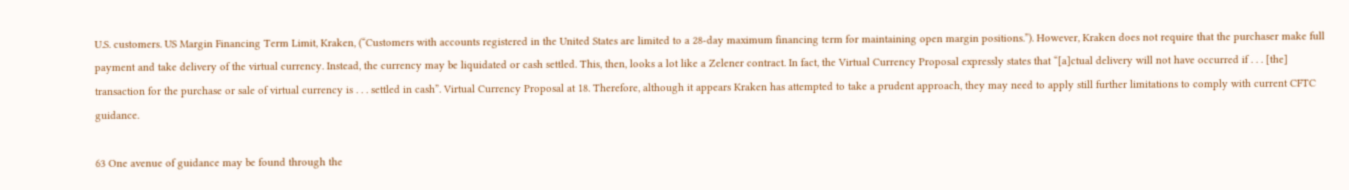U.S. customers. US Margin Financing Term Limit, Kraken, (“Customers with accounts registered in the United States are limited to a 28-day maximum financing term for maintaining open margin positions.”). However, Kraken does not require that the purchaser make full payment and take delivery of the virtual currency. Instead, the currency may be liquidated or cash settled. This, then, looks a lot like a Zelener contract. In fact, the Virtual Currency Proposal expressly states that “[a]ctual delivery will not have occurred if . . . [the] transaction for the purchase or sale of virtual currency is . . . settled in cash”. Virtual Currency Proposal at 18. Therefore, although it appears Kraken has attempted to take a prudent approach, they may need to apply still further limitations to comply with current CFTC guidance.

63 One avenue of guidance may be found through the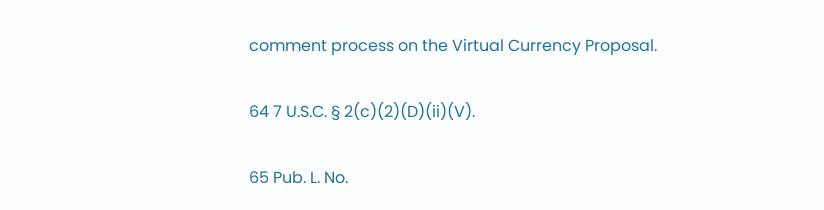comment process on the Virtual Currency Proposal.

64 7 U.S.C. § 2(c)(2)(D)(ii)(V).

65 Pub. L. No.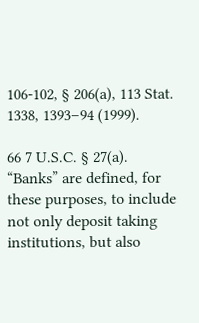106-102, § 206(a), 113 Stat. 1338, 1393–94 (1999).

66 7 U.S.C. § 27(a). “Banks” are defined, for these purposes, to include not only deposit taking institutions, but also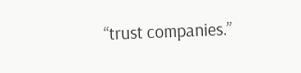“trust companies.”